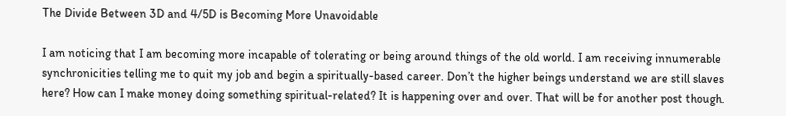The Divide Between 3D and 4/5D is Becoming More Unavoidable

I am noticing that I am becoming more incapable of tolerating or being around things of the old world. I am receiving innumerable synchronicities telling me to quit my job and begin a spiritually-based career. Don’t the higher beings understand we are still slaves here? How can I make money doing something spiritual-related? It is happening over and over. That will be for another post though.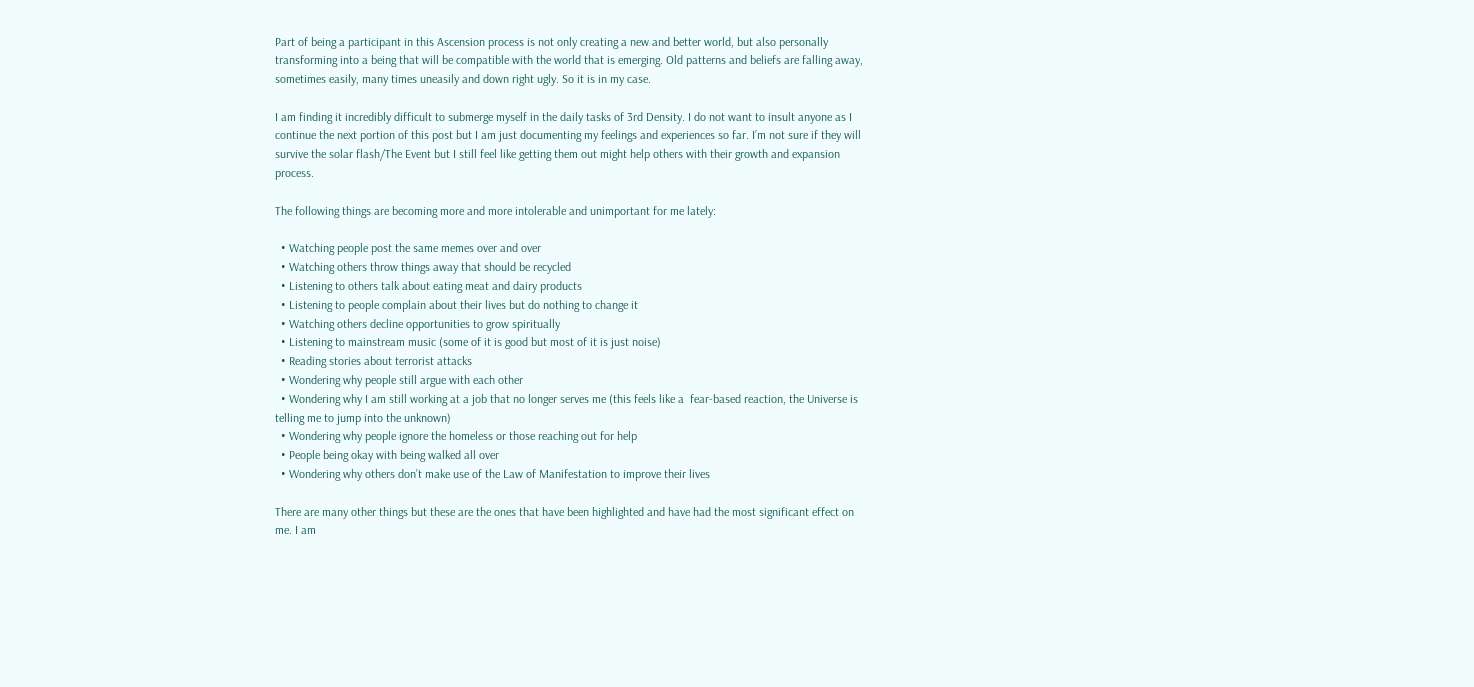Part of being a participant in this Ascension process is not only creating a new and better world, but also personally transforming into a being that will be compatible with the world that is emerging. Old patterns and beliefs are falling away, sometimes easily, many times uneasily and down right ugly. So it is in my case.

I am finding it incredibly difficult to submerge myself in the daily tasks of 3rd Density. I do not want to insult anyone as I continue the next portion of this post but I am just documenting my feelings and experiences so far. I’m not sure if they will survive the solar flash/The Event but I still feel like getting them out might help others with their growth and expansion process.

The following things are becoming more and more intolerable and unimportant for me lately:

  • Watching people post the same memes over and over
  • Watching others throw things away that should be recycled
  • Listening to others talk about eating meat and dairy products
  • Listening to people complain about their lives but do nothing to change it
  • Watching others decline opportunities to grow spiritually
  • Listening to mainstream music (some of it is good but most of it is just noise)
  • Reading stories about terrorist attacks
  • Wondering why people still argue with each other
  • Wondering why I am still working at a job that no longer serves me (this feels like a  fear-based reaction, the Universe is telling me to jump into the unknown)
  • Wondering why people ignore the homeless or those reaching out for help
  • People being okay with being walked all over
  • Wondering why others don’t make use of the Law of Manifestation to improve their lives

There are many other things but these are the ones that have been highlighted and have had the most significant effect on me. I am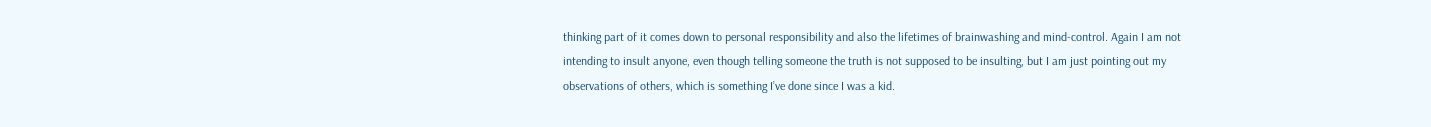thinking part of it comes down to personal responsibility and also the lifetimes of brainwashing and mind-control. Again I am not intending to insult anyone, even though telling someone the truth is not supposed to be insulting, but I am just pointing out my observations of others, which is something I’ve done since I was a kid.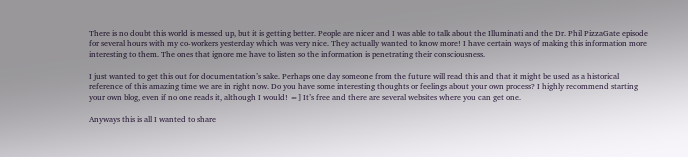There is no doubt this world is messed up, but it is getting better. People are nicer and I was able to talk about the Illuminati and the Dr. Phil PizzaGate episode for several hours with my co-workers yesterday which was very nice. They actually wanted to know more! I have certain ways of making this information more interesting to them. The ones that ignore me have to listen so the information is penetrating their consciousness.

I just wanted to get this out for documentation’s sake. Perhaps one day someone from the future will read this and that it might be used as a historical reference of this amazing time we are in right now. Do you have some interesting thoughts or feelings about your own process? I highly recommend starting your own blog, even if no one reads it, although I would! =] It’s free and there are several websites where you can get one.

Anyways this is all I wanted to share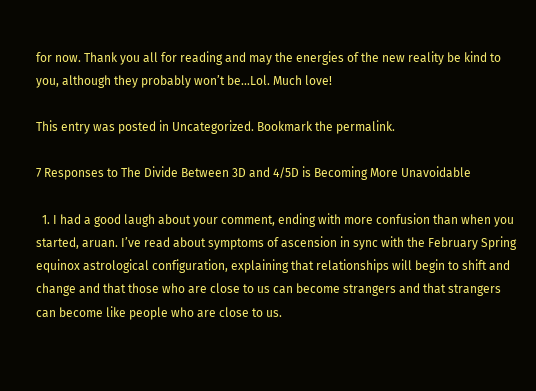for now. Thank you all for reading and may the energies of the new reality be kind to you, although they probably won’t be…Lol. Much love!

This entry was posted in Uncategorized. Bookmark the permalink.

7 Responses to The Divide Between 3D and 4/5D is Becoming More Unavoidable

  1. I had a good laugh about your comment, ending with more confusion than when you started, aruan. I’ve read about symptoms of ascension in sync with the February Spring equinox astrological configuration, explaining that relationships will begin to shift and change and that those who are close to us can become strangers and that strangers can become like people who are close to us.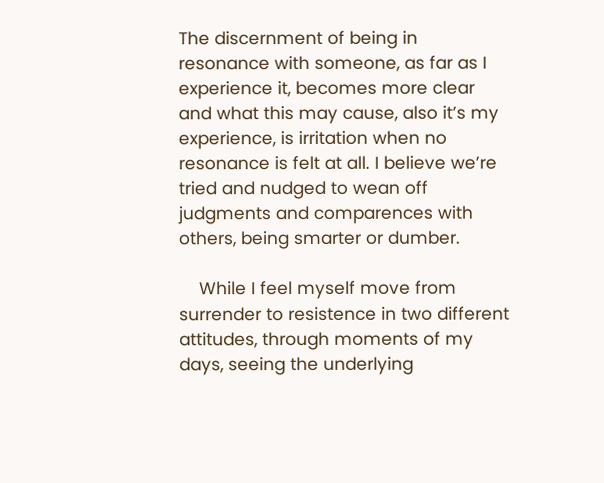The discernment of being in resonance with someone, as far as I experience it, becomes more clear and what this may cause, also it’s my experience, is irritation when no resonance is felt at all. I believe we’re tried and nudged to wean off judgments and comparences with others, being smarter or dumber.

    While I feel myself move from surrender to resistence in two different attitudes, through moments of my days, seeing the underlying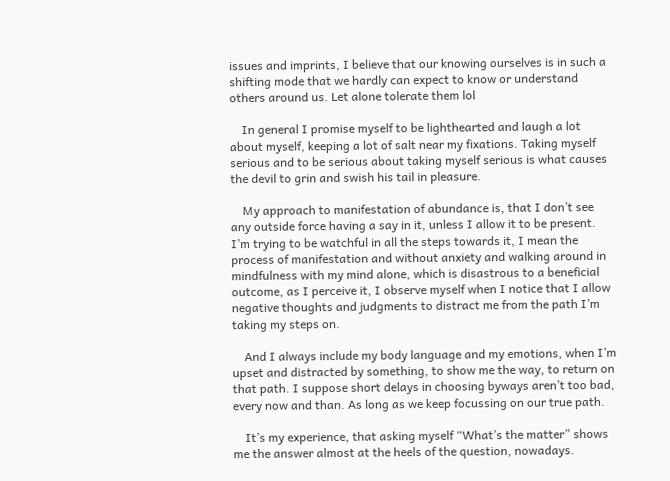issues and imprints, I believe that our knowing ourselves is in such a shifting mode that we hardly can expect to know or understand others around us. Let alone tolerate them lol

    In general I promise myself to be lighthearted and laugh a lot about myself, keeping a lot of salt near my fixations. Taking myself serious and to be serious about taking myself serious is what causes the devil to grin and swish his tail in pleasure.

    My approach to manifestation of abundance is, that I don’t see any outside force having a say in it, unless I allow it to be present. I’m trying to be watchful in all the steps towards it, I mean the process of manifestation and without anxiety and walking around in mindfulness with my mind alone, which is disastrous to a beneficial outcome, as I perceive it, I observe myself when I notice that I allow negative thoughts and judgments to distract me from the path I’m taking my steps on.

    And I always include my body language and my emotions, when I’m upset and distracted by something, to show me the way, to return on that path. I suppose short delays in choosing byways aren’t too bad, every now and than. As long as we keep focussing on our true path.

    It’s my experience, that asking myself “What’s the matter” shows me the answer almost at the heels of the question, nowadays.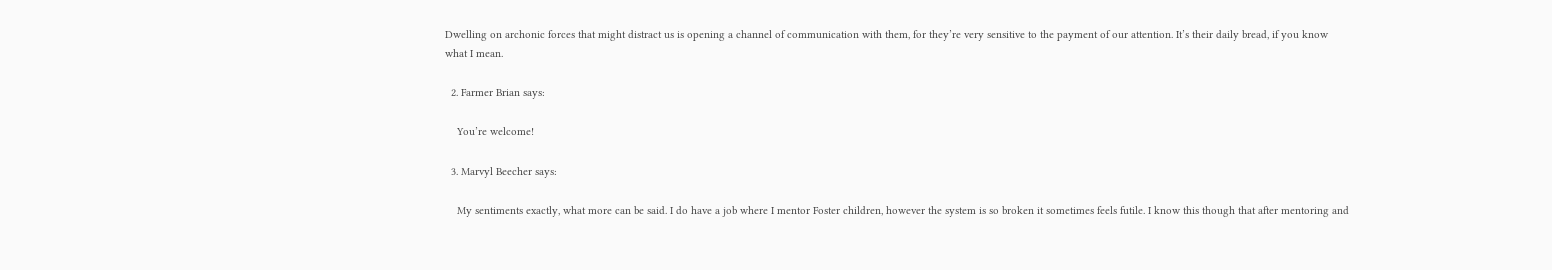Dwelling on archonic forces that might distract us is opening a channel of communication with them, for they’re very sensitive to the payment of our attention. It’s their daily bread, if you know what I mean.

  2. Farmer Brian says:

    You’re welcome!

  3. Marvyl Beecher says:

    My sentiments exactly, what more can be said. I do have a job where I mentor Foster children, however the system is so broken it sometimes feels futile. I know this though that after mentoring and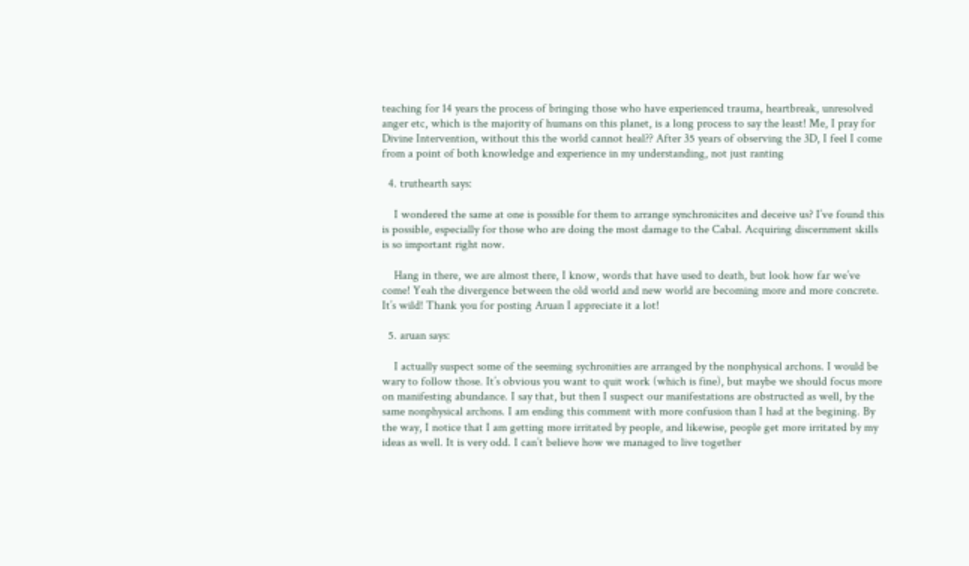teaching for 14 years the process of bringing those who have experienced trauma, heartbreak, unresolved anger etc, which is the majority of humans on this planet, is a long process to say the least! Me, I pray for Divine Intervention, without this the world cannot heal?? After 35 years of observing the 3D, I feel I come from a point of both knowledge and experience in my understanding, not just ranting

  4. truthearth says:

    I wondered the same at one is possible for them to arrange synchronicites and deceive us? I’ve found this is possible, especially for those who are doing the most damage to the Cabal. Acquiring discernment skills is so important right now.

    Hang in there, we are almost there, I know, words that have used to death, but look how far we’ve come! Yeah the divergence between the old world and new world are becoming more and more concrete. It’s wild! Thank you for posting Aruan I appreciate it a lot!

  5. aruan says:

    I actually suspect some of the seeming sychronities are arranged by the nonphysical archons. I would be wary to follow those. It’s obvious you want to quit work (which is fine), but maybe we should focus more on manifesting abundance. I say that, but then I suspect our manifestations are obstructed as well, by the same nonphysical archons. I am ending this comment with more confusion than I had at the begining. By the way, I notice that I am getting more irritated by people, and likewise, people get more irritated by my ideas as well. It is very odd. I can’t believe how we managed to live together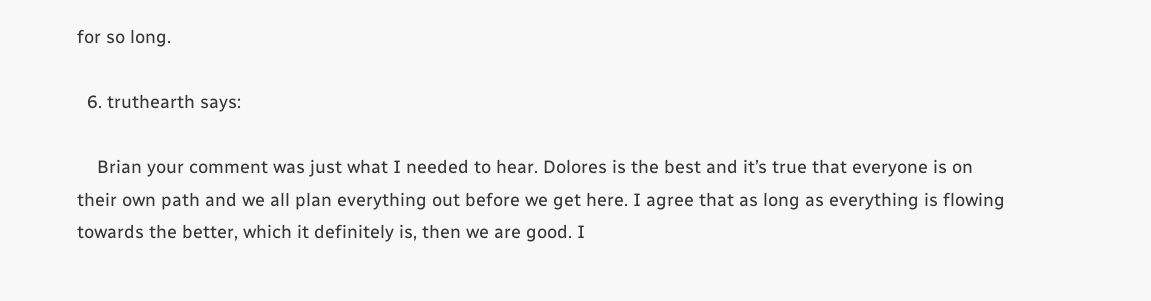for so long.

  6. truthearth says:

    Brian your comment was just what I needed to hear. Dolores is the best and it’s true that everyone is on their own path and we all plan everything out before we get here. I agree that as long as everything is flowing towards the better, which it definitely is, then we are good. I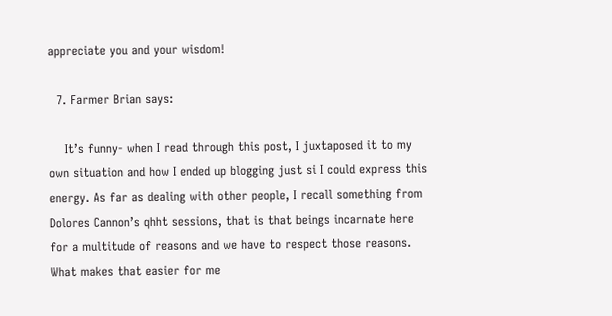appreciate you and your wisdom!

  7. Farmer Brian says:

    It’s funny- when I read through this post, I juxtaposed it to my own situation and how I ended up blogging just si I could express this energy. As far as dealing with other people, I recall something from Dolores Cannon’s qhht sessions, that is that beings incarnate here for a multitude of reasons and we have to respect those reasons. What makes that easier for me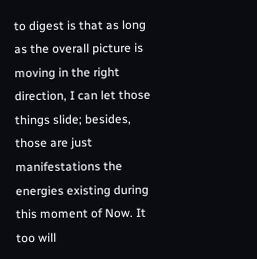to digest is that as long as the overall picture is moving in the right direction, I can let those things slide; besides, those are just manifestations the energies existing during this moment of Now. It too will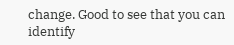change. Good to see that you can identify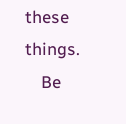these things.
    Be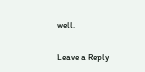well.

Leave a Reply